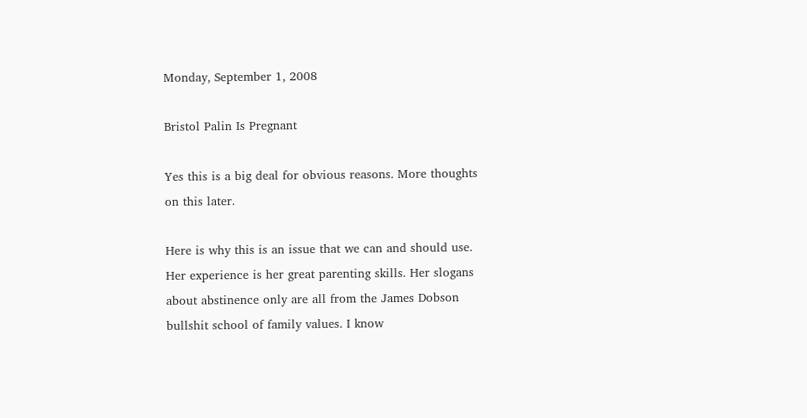Monday, September 1, 2008

Bristol Palin Is Pregnant

Yes this is a big deal for obvious reasons. More thoughts on this later.

Here is why this is an issue that we can and should use. Her experience is her great parenting skills. Her slogans about abstinence only are all from the James Dobson bullshit school of family values. I know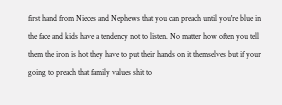first hand from Nieces and Nephews that you can preach until you're blue in the face and kids have a tendency not to listen. No matter how often you tell them the iron is hot they have to put their hands on it themselves but if your going to preach that family values shit to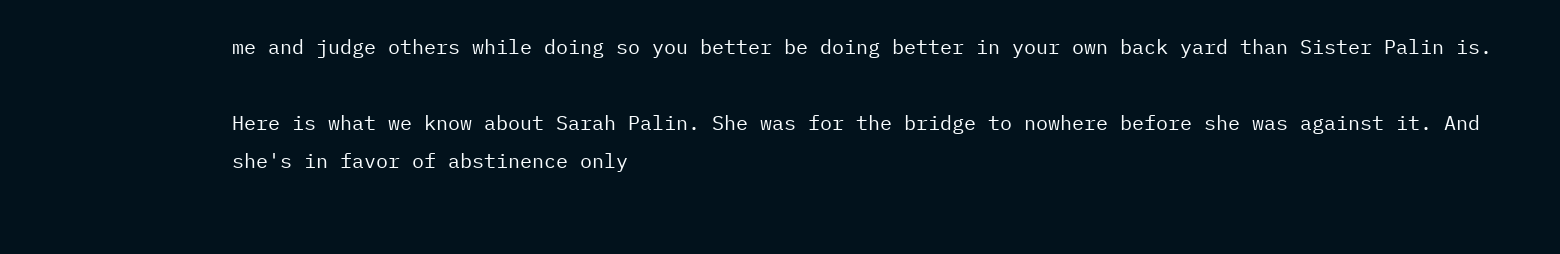me and judge others while doing so you better be doing better in your own back yard than Sister Palin is.

Here is what we know about Sarah Palin. She was for the bridge to nowhere before she was against it. And she's in favor of abstinence only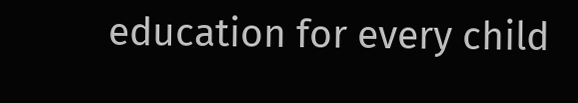education for every child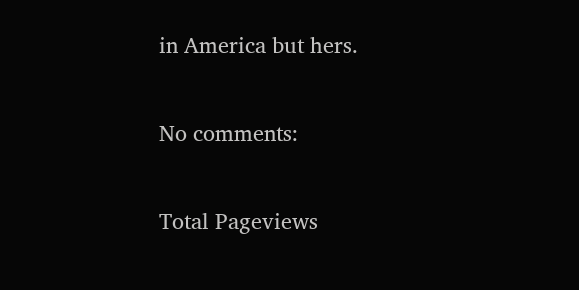in America but hers.

No comments:

Total Pageviews